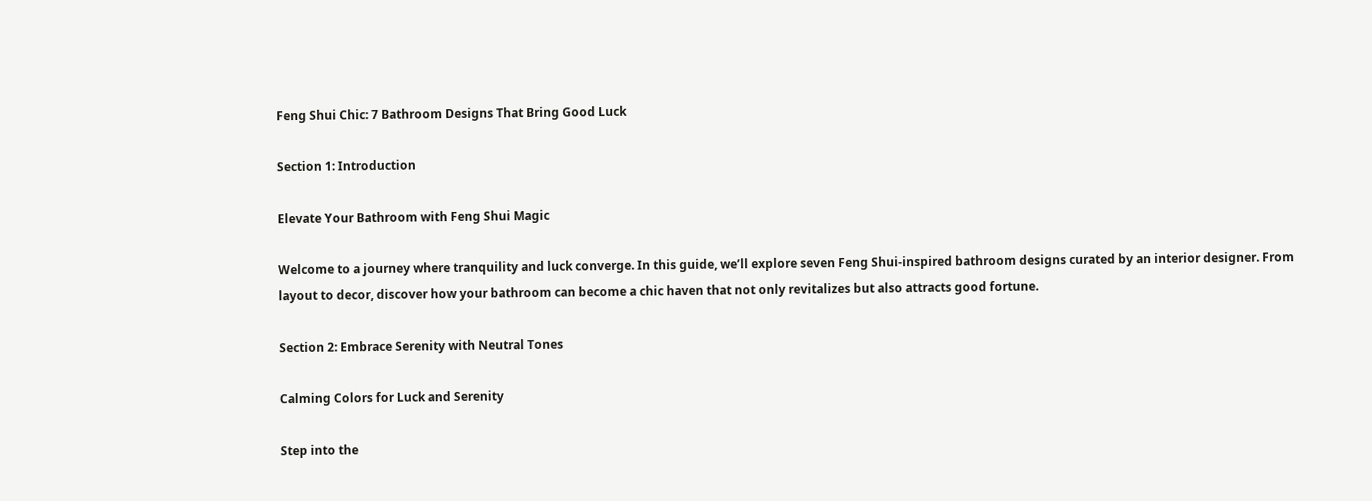Feng Shui Chic: 7 Bathroom Designs That Bring Good Luck

Section 1: Introduction

Elevate Your Bathroom with Feng Shui Magic

Welcome to a journey where tranquility and luck converge. In this guide, we’ll explore seven Feng Shui-inspired bathroom designs curated by an interior designer. From layout to decor, discover how your bathroom can become a chic haven that not only revitalizes but also attracts good fortune.

Section 2: Embrace Serenity with Neutral Tones

Calming Colors for Luck and Serenity

Step into the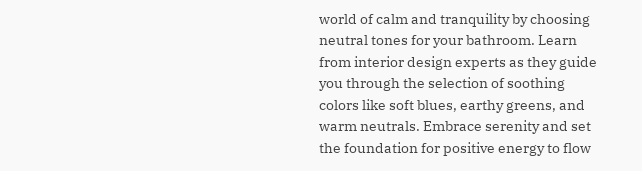world of calm and tranquility by choosing neutral tones for your bathroom. Learn from interior design experts as they guide you through the selection of soothing colors like soft blues, earthy greens, and warm neutrals. Embrace serenity and set the foundation for positive energy to flow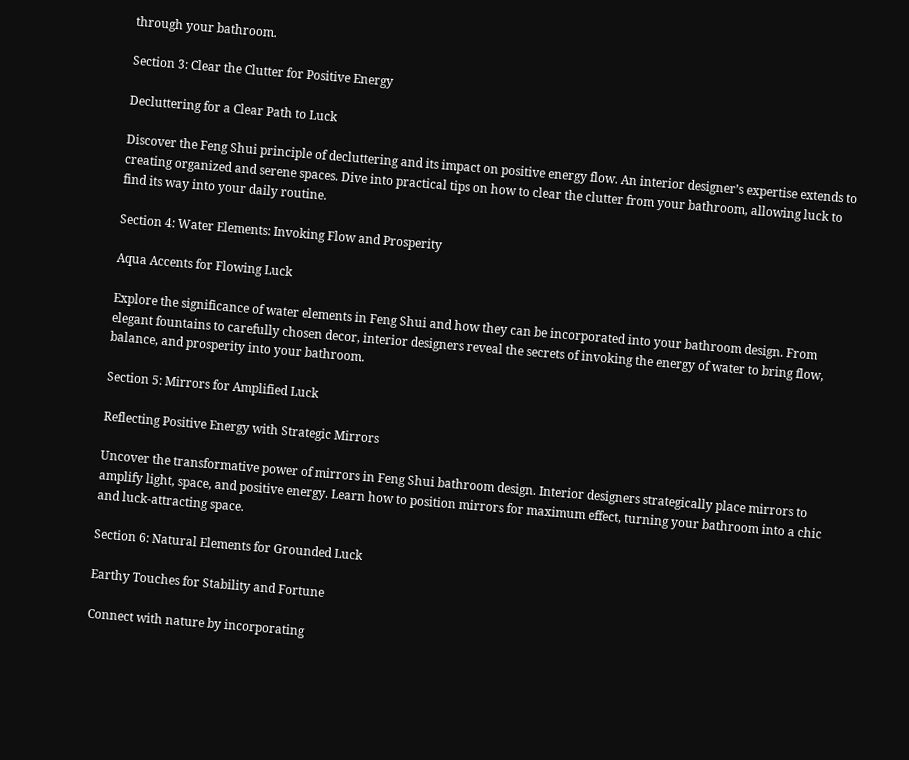through your bathroom.

Section 3: Clear the Clutter for Positive Energy

Decluttering for a Clear Path to Luck

Discover the Feng Shui principle of decluttering and its impact on positive energy flow. An interior designer’s expertise extends to creating organized and serene spaces. Dive into practical tips on how to clear the clutter from your bathroom, allowing luck to find its way into your daily routine.

Section 4: Water Elements: Invoking Flow and Prosperity

Aqua Accents for Flowing Luck

Explore the significance of water elements in Feng Shui and how they can be incorporated into your bathroom design. From elegant fountains to carefully chosen decor, interior designers reveal the secrets of invoking the energy of water to bring flow, balance, and prosperity into your bathroom.

Section 5: Mirrors for Amplified Luck

Reflecting Positive Energy with Strategic Mirrors

Uncover the transformative power of mirrors in Feng Shui bathroom design. Interior designers strategically place mirrors to amplify light, space, and positive energy. Learn how to position mirrors for maximum effect, turning your bathroom into a chic and luck-attracting space.

Section 6: Natural Elements for Grounded Luck

Earthy Touches for Stability and Fortune

Connect with nature by incorporating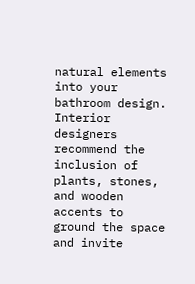natural elements into your bathroom design. Interior designers recommend the inclusion of plants, stones, and wooden accents to ground the space and invite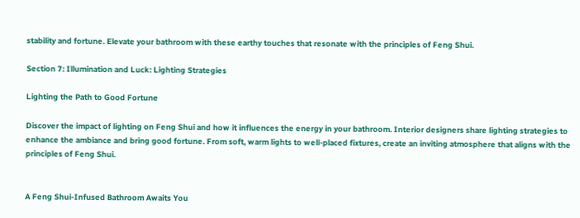stability and fortune. Elevate your bathroom with these earthy touches that resonate with the principles of Feng Shui.

Section 7: Illumination and Luck: Lighting Strategies

Lighting the Path to Good Fortune

Discover the impact of lighting on Feng Shui and how it influences the energy in your bathroom. Interior designers share lighting strategies to enhance the ambiance and bring good fortune. From soft, warm lights to well-placed fixtures, create an inviting atmosphere that aligns with the principles of Feng Shui.


A Feng Shui-Infused Bathroom Awaits You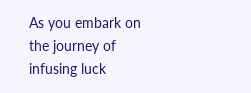As you embark on the journey of infusing luck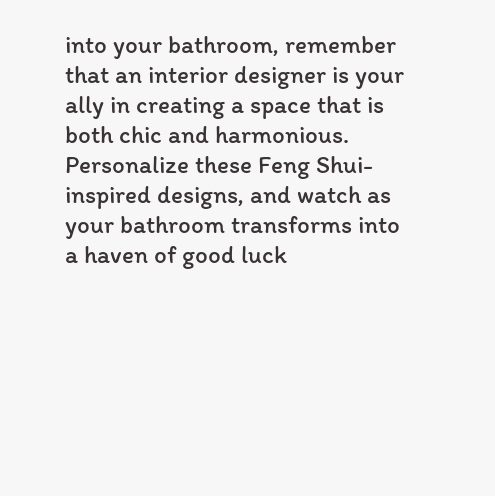into your bathroom, remember that an interior designer is your ally in creating a space that is both chic and harmonious. Personalize these Feng Shui-inspired designs, and watch as your bathroom transforms into a haven of good luck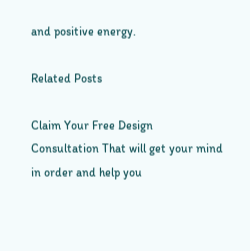and positive energy.

Related Posts

Claim Your Free Design
Consultation That will get your mind
in order and help you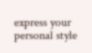express your personal style